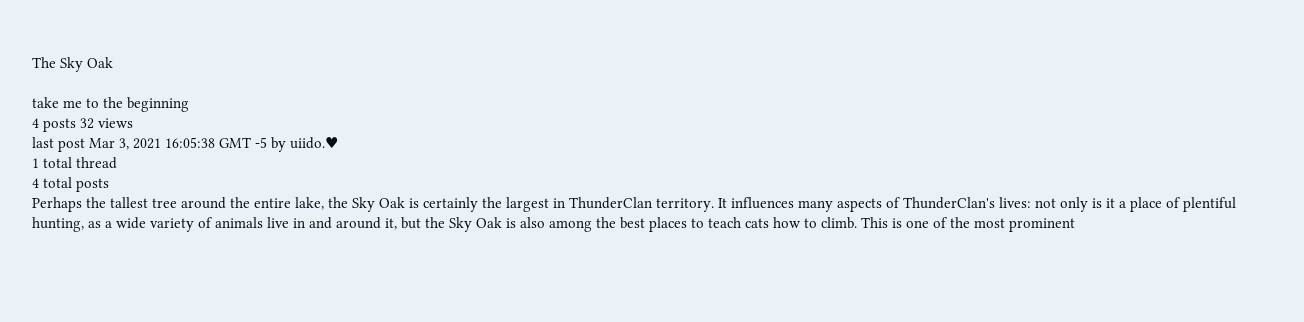The Sky Oak

take me to the beginning
4 posts 32 views
last post Mar 3, 2021 16:05:38 GMT -5 by uiido.♥
1 total thread
4 total posts
Perhaps the tallest tree around the entire lake, the Sky Oak is certainly the largest in ThunderClan territory. It influences many aspects of ThunderClan's lives: not only is it a place of plentiful hunting, as a wide variety of animals live in and around it, but the Sky Oak is also among the best places to teach cats how to climb. This is one of the most prominent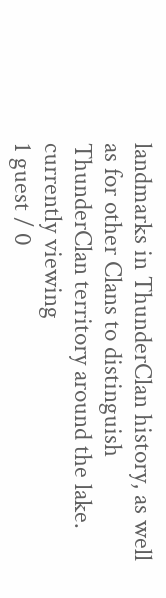landmarks in ThunderClan history, as well as for other Clans to distinguish ThunderClan territory around the lake.
currently viewing
1 guest / 0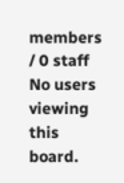members / 0 staff
No users viewing this board.